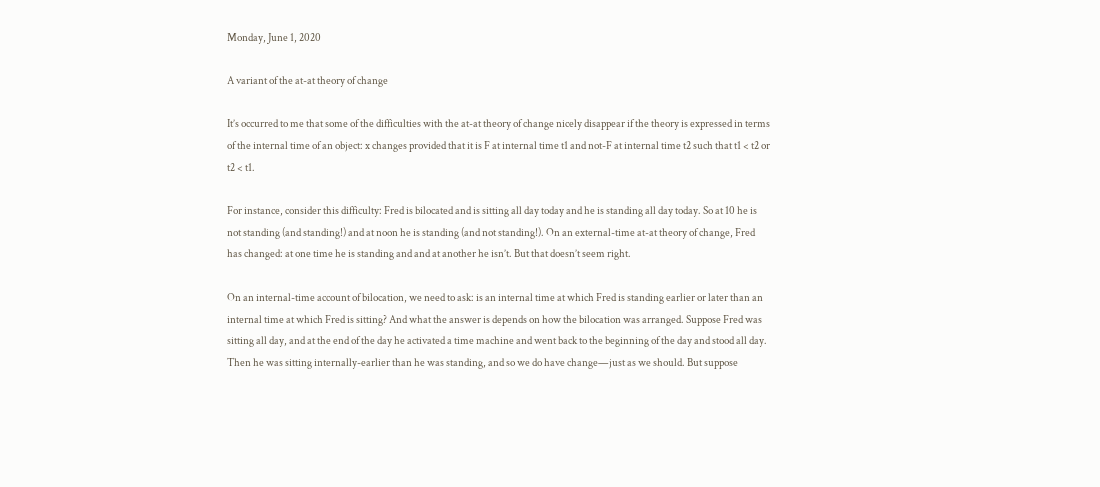Monday, June 1, 2020

A variant of the at-at theory of change

It’s occurred to me that some of the difficulties with the at-at theory of change nicely disappear if the theory is expressed in terms of the internal time of an object: x changes provided that it is F at internal time t1 and not-F at internal time t2 such that t1 < t2 or t2 < t1.

For instance, consider this difficulty: Fred is bilocated and is sitting all day today and he is standing all day today. So at 10 he is not standing (and standing!) and at noon he is standing (and not standing!). On an external-time at-at theory of change, Fred has changed: at one time he is standing and and at another he isn’t. But that doesn’t seem right.

On an internal-time account of bilocation, we need to ask: is an internal time at which Fred is standing earlier or later than an internal time at which Fred is sitting? And what the answer is depends on how the bilocation was arranged. Suppose Fred was sitting all day, and at the end of the day he activated a time machine and went back to the beginning of the day and stood all day. Then he was sitting internally-earlier than he was standing, and so we do have change—just as we should. But suppose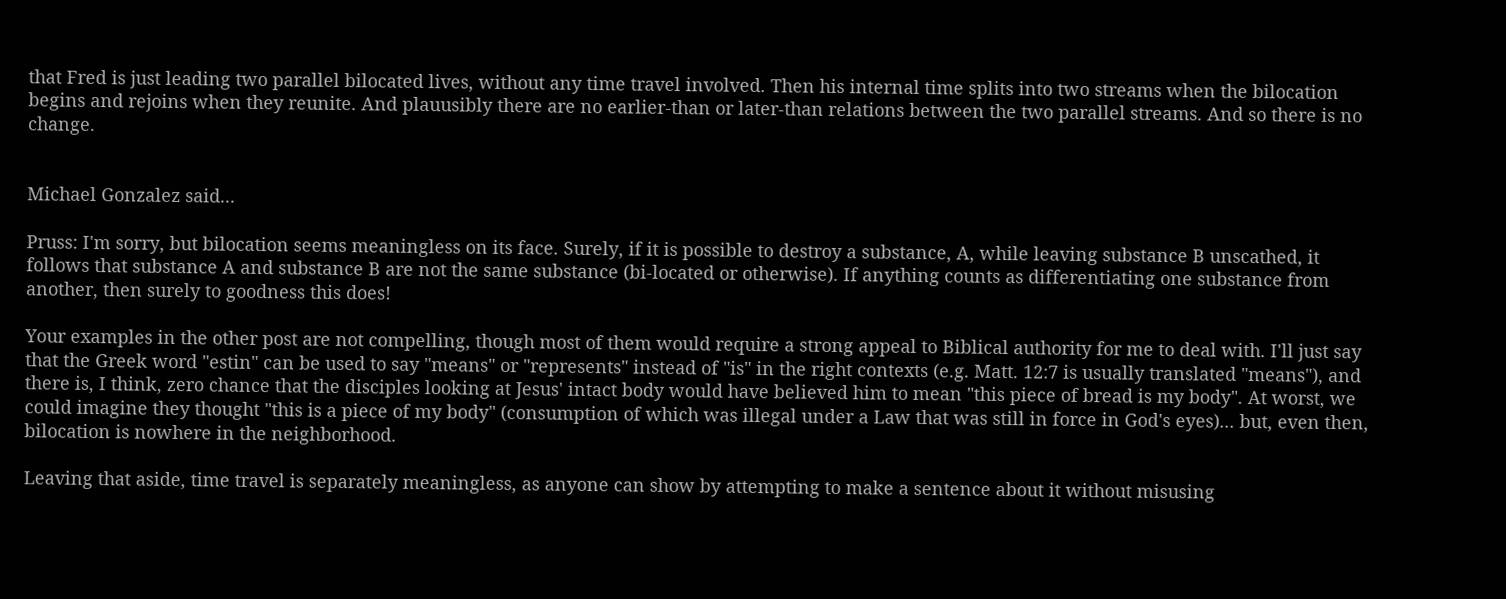that Fred is just leading two parallel bilocated lives, without any time travel involved. Then his internal time splits into two streams when the bilocation begins and rejoins when they reunite. And plauusibly there are no earlier-than or later-than relations between the two parallel streams. And so there is no change.


Michael Gonzalez said...

Pruss: I'm sorry, but bilocation seems meaningless on its face. Surely, if it is possible to destroy a substance, A, while leaving substance B unscathed, it follows that substance A and substance B are not the same substance (bi-located or otherwise). If anything counts as differentiating one substance from another, then surely to goodness this does!

Your examples in the other post are not compelling, though most of them would require a strong appeal to Biblical authority for me to deal with. I'll just say that the Greek word "estin" can be used to say "means" or "represents" instead of "is" in the right contexts (e.g. Matt. 12:7 is usually translated "means"), and there is, I think, zero chance that the disciples looking at Jesus' intact body would have believed him to mean "this piece of bread is my body". At worst, we could imagine they thought "this is a piece of my body" (consumption of which was illegal under a Law that was still in force in God's eyes)... but, even then, bilocation is nowhere in the neighborhood.

Leaving that aside, time travel is separately meaningless, as anyone can show by attempting to make a sentence about it without misusing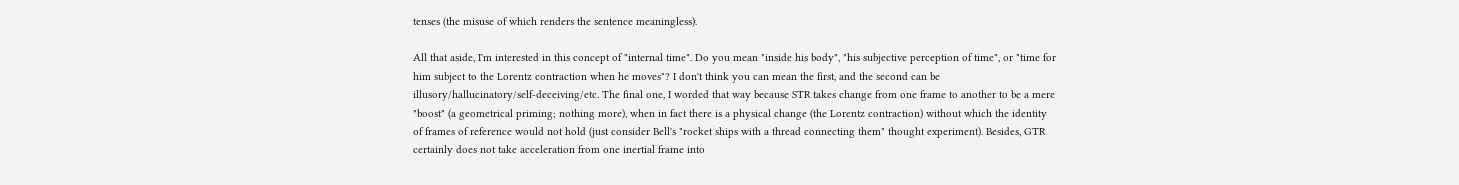tenses (the misuse of which renders the sentence meaningless).

All that aside, I'm interested in this concept of "internal time". Do you mean "inside his body", "his subjective perception of time", or "time for him subject to the Lorentz contraction when he moves"? I don't think you can mean the first, and the second can be illusory/hallucinatory/self-deceiving/etc. The final one, I worded that way because STR takes change from one frame to another to be a mere "boost" (a geometrical priming; nothing more), when in fact there is a physical change (the Lorentz contraction) without which the identity of frames of reference would not hold (just consider Bell's "rocket ships with a thread connecting them" thought experiment). Besides, GTR certainly does not take acceleration from one inertial frame into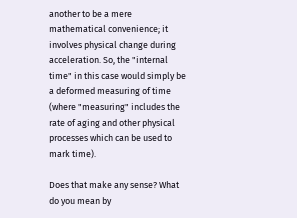another to be a mere mathematical convenience; it involves physical change during acceleration. So, the "internal time" in this case would simply be a deformed measuring of time (where "measuring" includes the rate of aging and other physical processes which can be used to mark time).

Does that make any sense? What do you mean by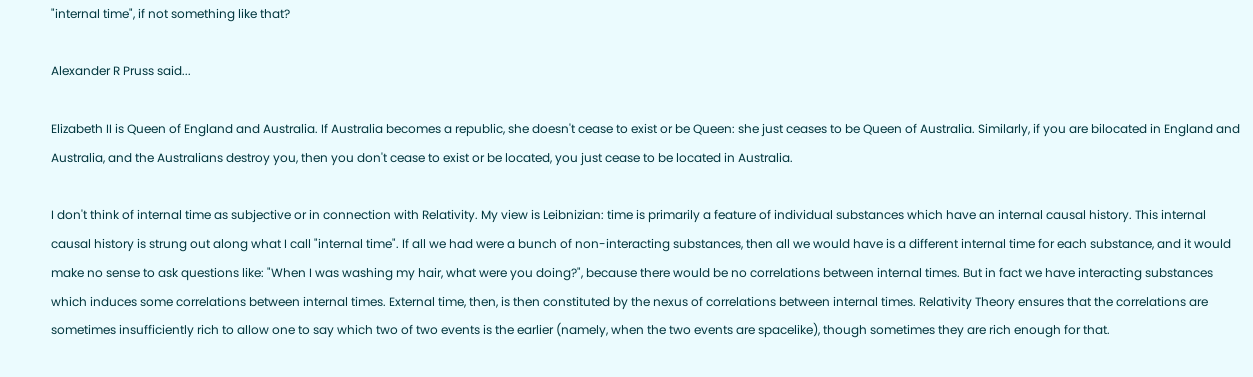"internal time", if not something like that?

Alexander R Pruss said...

Elizabeth II is Queen of England and Australia. If Australia becomes a republic, she doesn't cease to exist or be Queen: she just ceases to be Queen of Australia. Similarly, if you are bilocated in England and Australia, and the Australians destroy you, then you don't cease to exist or be located, you just cease to be located in Australia.

I don't think of internal time as subjective or in connection with Relativity. My view is Leibnizian: time is primarily a feature of individual substances which have an internal causal history. This internal causal history is strung out along what I call "internal time". If all we had were a bunch of non-interacting substances, then all we would have is a different internal time for each substance, and it would make no sense to ask questions like: "When I was washing my hair, what were you doing?", because there would be no correlations between internal times. But in fact we have interacting substances which induces some correlations between internal times. External time, then, is then constituted by the nexus of correlations between internal times. Relativity Theory ensures that the correlations are sometimes insufficiently rich to allow one to say which two of two events is the earlier (namely, when the two events are spacelike), though sometimes they are rich enough for that.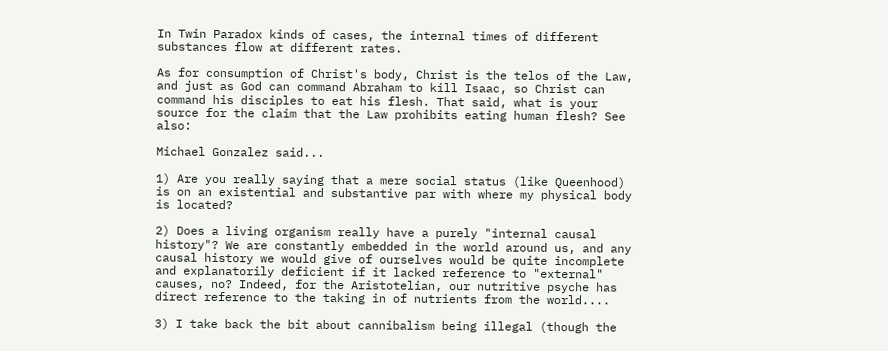In Twin Paradox kinds of cases, the internal times of different substances flow at different rates.

As for consumption of Christ's body, Christ is the telos of the Law, and just as God can command Abraham to kill Isaac, so Christ can command his disciples to eat his flesh. That said, what is your source for the claim that the Law prohibits eating human flesh? See also:

Michael Gonzalez said...

1) Are you really saying that a mere social status (like Queenhood) is on an existential and substantive par with where my physical body is located?

2) Does a living organism really have a purely "internal causal history"? We are constantly embedded in the world around us, and any causal history we would give of ourselves would be quite incomplete and explanatorily deficient if it lacked reference to "external" causes, no? Indeed, for the Aristotelian, our nutritive psyche has direct reference to the taking in of nutrients from the world....

3) I take back the bit about cannibalism being illegal (though the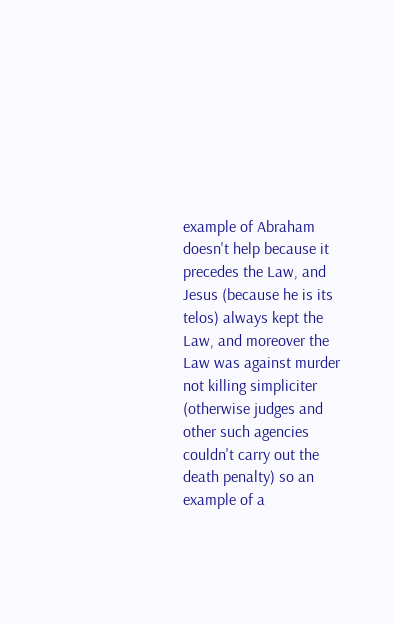example of Abraham doesn't help because it precedes the Law, and Jesus (because he is its telos) always kept the Law, and moreover the Law was against murder not killing simpliciter (otherwise judges and other such agencies couldn't carry out the death penalty) so an example of a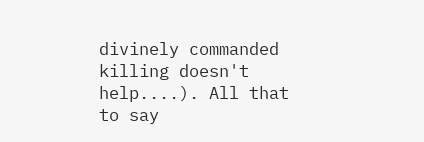divinely commanded killing doesn't help....). All that to say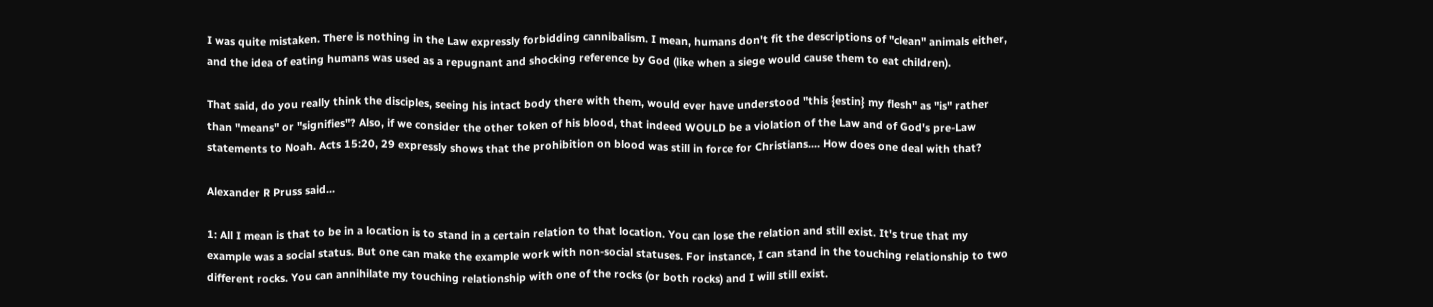I was quite mistaken. There is nothing in the Law expressly forbidding cannibalism. I mean, humans don't fit the descriptions of "clean" animals either, and the idea of eating humans was used as a repugnant and shocking reference by God (like when a siege would cause them to eat children).

That said, do you really think the disciples, seeing his intact body there with them, would ever have understood "this {estin} my flesh" as "is" rather than "means" or "signifies"? Also, if we consider the other token of his blood, that indeed WOULD be a violation of the Law and of God's pre-Law statements to Noah. Acts 15:20, 29 expressly shows that the prohibition on blood was still in force for Christians.... How does one deal with that?

Alexander R Pruss said...

1: All I mean is that to be in a location is to stand in a certain relation to that location. You can lose the relation and still exist. It's true that my example was a social status. But one can make the example work with non-social statuses. For instance, I can stand in the touching relationship to two different rocks. You can annihilate my touching relationship with one of the rocks (or both rocks) and I will still exist.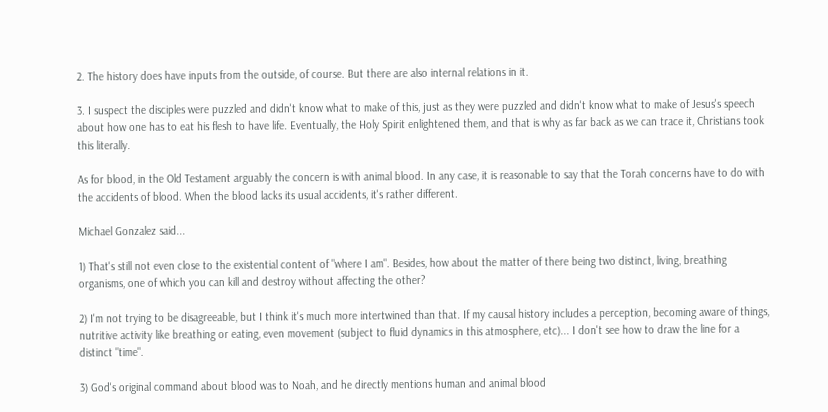2. The history does have inputs from the outside, of course. But there are also internal relations in it.

3. I suspect the disciples were puzzled and didn't know what to make of this, just as they were puzzled and didn't know what to make of Jesus's speech about how one has to eat his flesh to have life. Eventually, the Holy Spirit enlightened them, and that is why as far back as we can trace it, Christians took this literally.

As for blood, in the Old Testament arguably the concern is with animal blood. In any case, it is reasonable to say that the Torah concerns have to do with the accidents of blood. When the blood lacks its usual accidents, it's rather different.

Michael Gonzalez said...

1) That's still not even close to the existential content of "where I am". Besides, how about the matter of there being two distinct, living, breathing organisms, one of which you can kill and destroy without affecting the other?

2) I'm not trying to be disagreeable, but I think it's much more intertwined than that. If my causal history includes a perception, becoming aware of things, nutritive activity like breathing or eating, even movement (subject to fluid dynamics in this atmosphere, etc)... I don't see how to draw the line for a distinct "time".

3) God's original command about blood was to Noah, and he directly mentions human and animal blood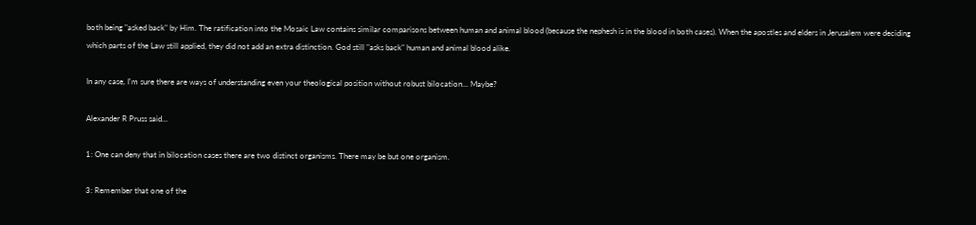both being "asked back" by Him. The ratification into the Mosaic Law contains similar comparisons between human and animal blood (because the nephesh is in the blood in both cases). When the apostles and elders in Jerusalem were deciding which parts of the Law still applied, they did not add an extra distinction. God still "asks back" human and animal blood alike.

In any case, I'm sure there are ways of understanding even your theological position without robust bilocation... Maybe?

Alexander R Pruss said...

1: One can deny that in bilocation cases there are two distinct organisms. There may be but one organism.

3: Remember that one of the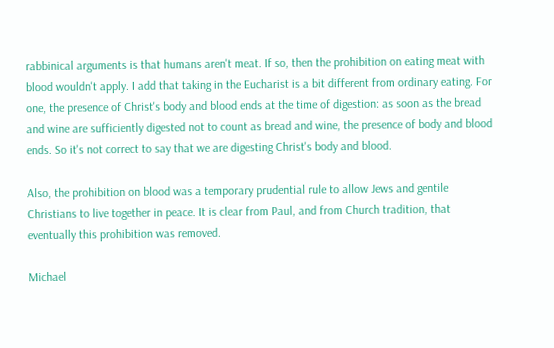rabbinical arguments is that humans aren't meat. If so, then the prohibition on eating meat with blood wouldn't apply. I add that taking in the Eucharist is a bit different from ordinary eating. For one, the presence of Christ's body and blood ends at the time of digestion: as soon as the bread and wine are sufficiently digested not to count as bread and wine, the presence of body and blood ends. So it's not correct to say that we are digesting Christ's body and blood.

Also, the prohibition on blood was a temporary prudential rule to allow Jews and gentile Christians to live together in peace. It is clear from Paul, and from Church tradition, that eventually this prohibition was removed.

Michael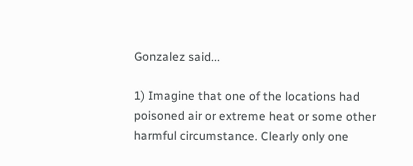Gonzalez said...

1) Imagine that one of the locations had poisoned air or extreme heat or some other harmful circumstance. Clearly only one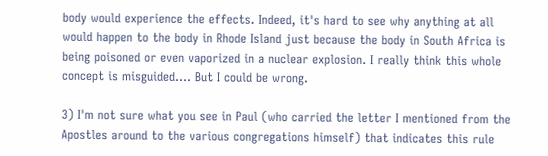body would experience the effects. Indeed, it's hard to see why anything at all would happen to the body in Rhode Island just because the body in South Africa is being poisoned or even vaporized in a nuclear explosion. I really think this whole concept is misguided.... But I could be wrong.

3) I'm not sure what you see in Paul (who carried the letter I mentioned from the Apostles around to the various congregations himself) that indicates this rule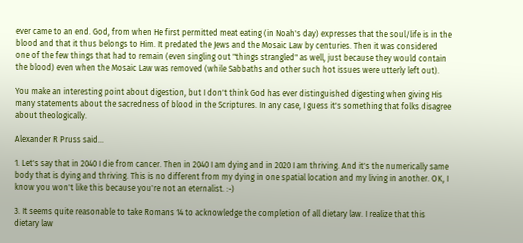ever came to an end. God, from when He first permitted meat eating (in Noah's day) expresses that the soul/life is in the blood and that it thus belongs to Him. It predated the Jews and the Mosaic Law by centuries. Then it was considered one of the few things that had to remain (even singling out "things strangled" as well, just because they would contain the blood) even when the Mosaic Law was removed (while Sabbaths and other such hot issues were utterly left out).

You make an interesting point about digestion, but I don't think God has ever distinguished digesting when giving His many statements about the sacredness of blood in the Scriptures. In any case, I guess it's something that folks disagree about theologically.

Alexander R Pruss said...

1. Let's say that in 2040 I die from cancer. Then in 2040 I am dying and in 2020 I am thriving. And it's the numerically same body that is dying and thriving. This is no different from my dying in one spatial location and my living in another. OK, I know you won't like this because you're not an eternalist. :-)

3. It seems quite reasonable to take Romans 14 to acknowledge the completion of all dietary law. I realize that this dietary law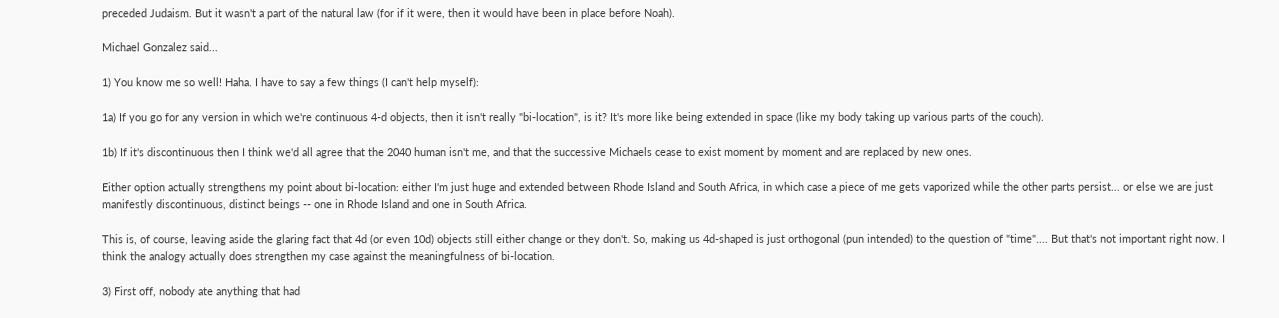preceded Judaism. But it wasn't a part of the natural law (for if it were, then it would have been in place before Noah).

Michael Gonzalez said...

1) You know me so well! Haha. I have to say a few things (I can't help myself):

1a) If you go for any version in which we're continuous 4-d objects, then it isn't really "bi-location", is it? It's more like being extended in space (like my body taking up various parts of the couch).

1b) If it's discontinuous then I think we'd all agree that the 2040 human isn't me, and that the successive Michaels cease to exist moment by moment and are replaced by new ones.

Either option actually strengthens my point about bi-location: either I'm just huge and extended between Rhode Island and South Africa, in which case a piece of me gets vaporized while the other parts persist... or else we are just manifestly discontinuous, distinct beings -- one in Rhode Island and one in South Africa.

This is, of course, leaving aside the glaring fact that 4d (or even 10d) objects still either change or they don't. So, making us 4d-shaped is just orthogonal (pun intended) to the question of "time".... But that's not important right now. I think the analogy actually does strengthen my case against the meaningfulness of bi-location.

3) First off, nobody ate anything that had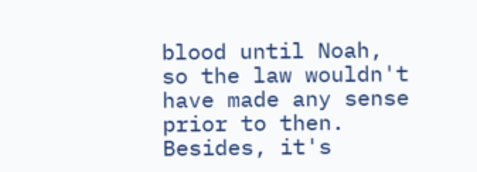blood until Noah, so the law wouldn't have made any sense prior to then. Besides, it's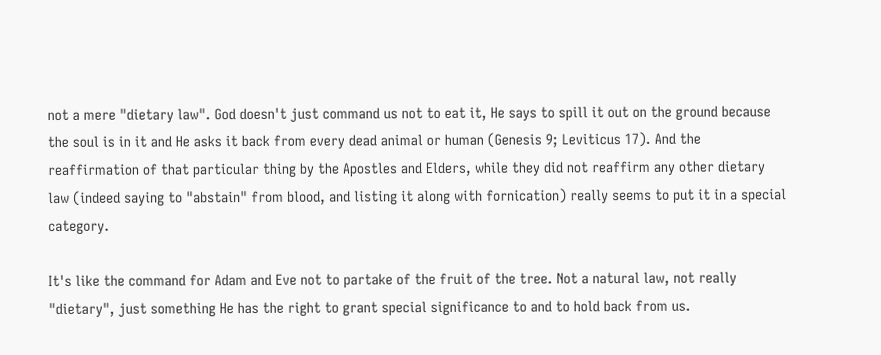not a mere "dietary law". God doesn't just command us not to eat it, He says to spill it out on the ground because the soul is in it and He asks it back from every dead animal or human (Genesis 9; Leviticus 17). And the reaffirmation of that particular thing by the Apostles and Elders, while they did not reaffirm any other dietary law (indeed saying to "abstain" from blood, and listing it along with fornication) really seems to put it in a special category.

It's like the command for Adam and Eve not to partake of the fruit of the tree. Not a natural law, not really "dietary", just something He has the right to grant special significance to and to hold back from us.